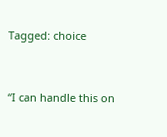Tagged: choice


“I can handle this on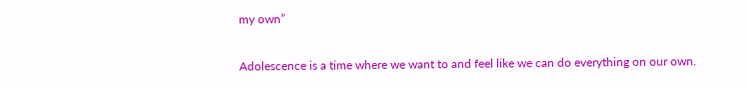my own”

Adolescence is a time where we want to and feel like we can do everything on our own.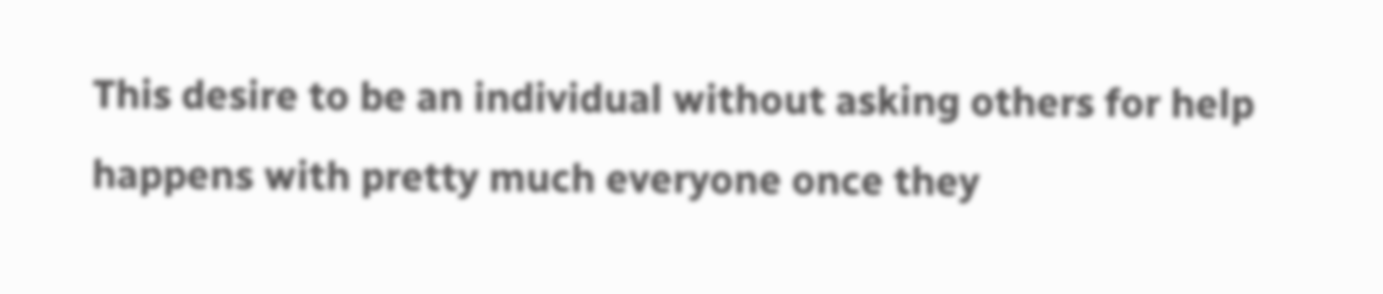This desire to be an individual without asking others for help happens with pretty much everyone once they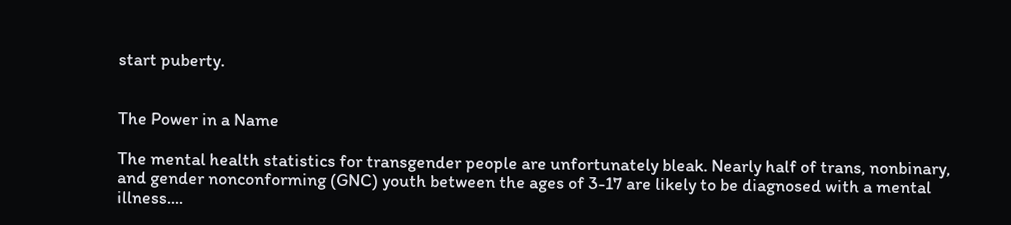start puberty.


The Power in a Name

The mental health statistics for transgender people are unfortunately bleak. Nearly half of trans, nonbinary, and gender nonconforming (GNC) youth between the ages of 3-17 are likely to be diagnosed with a mental illness....